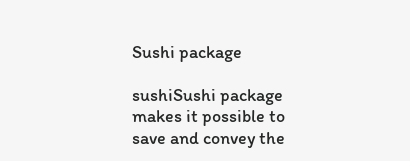Sushi package

sushiSushi package makes it possible to save and convey the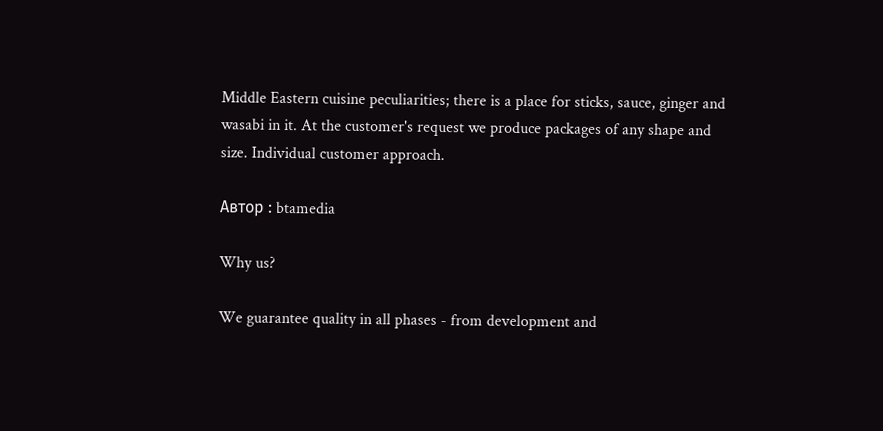Middle Eastern cuisine peculiarities; there is a place for sticks, sauce, ginger and wasabi in it. At the customer's request we produce packages of any shape and size. Individual customer approach.

Автор : btamedia

Why us?

We guarantee quality in all phases - from development and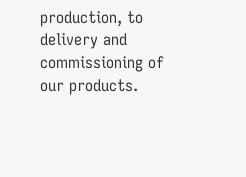production, to delivery and commissioning of our products.